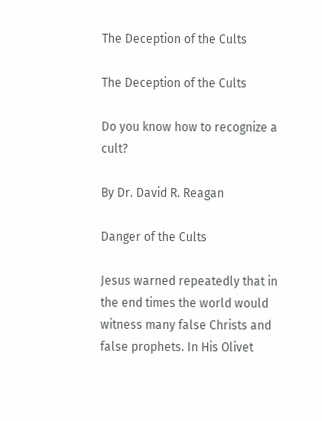The Deception of the Cults

The Deception of the Cults

Do you know how to recognize a cult?

By Dr. David R. Reagan

Danger of the Cults

Jesus warned repeatedly that in the end times the world would witness many false Christs and false prophets. In His Olivet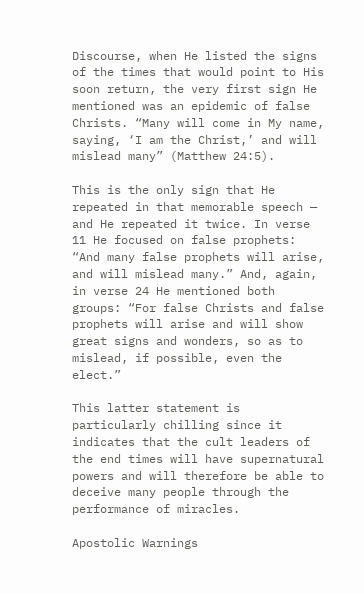Discourse, when He listed the signs of the times that would point to His soon return, the very first sign He mentioned was an epidemic of false Christs. “Many will come in My name, saying, ‘I am the Christ,’ and will mislead many” (Matthew 24:5).

This is the only sign that He repeated in that memorable speech — and He repeated it twice. In verse 11 He focused on false prophets: “And many false prophets will arise, and will mislead many.” And, again, in verse 24 He mentioned both groups: “For false Christs and false prophets will arise and will show great signs and wonders, so as to mislead, if possible, even the elect.”

This latter statement is particularly chilling since it indicates that the cult leaders of the end times will have supernatural powers and will therefore be able to deceive many people through the performance of miracles.

Apostolic Warnings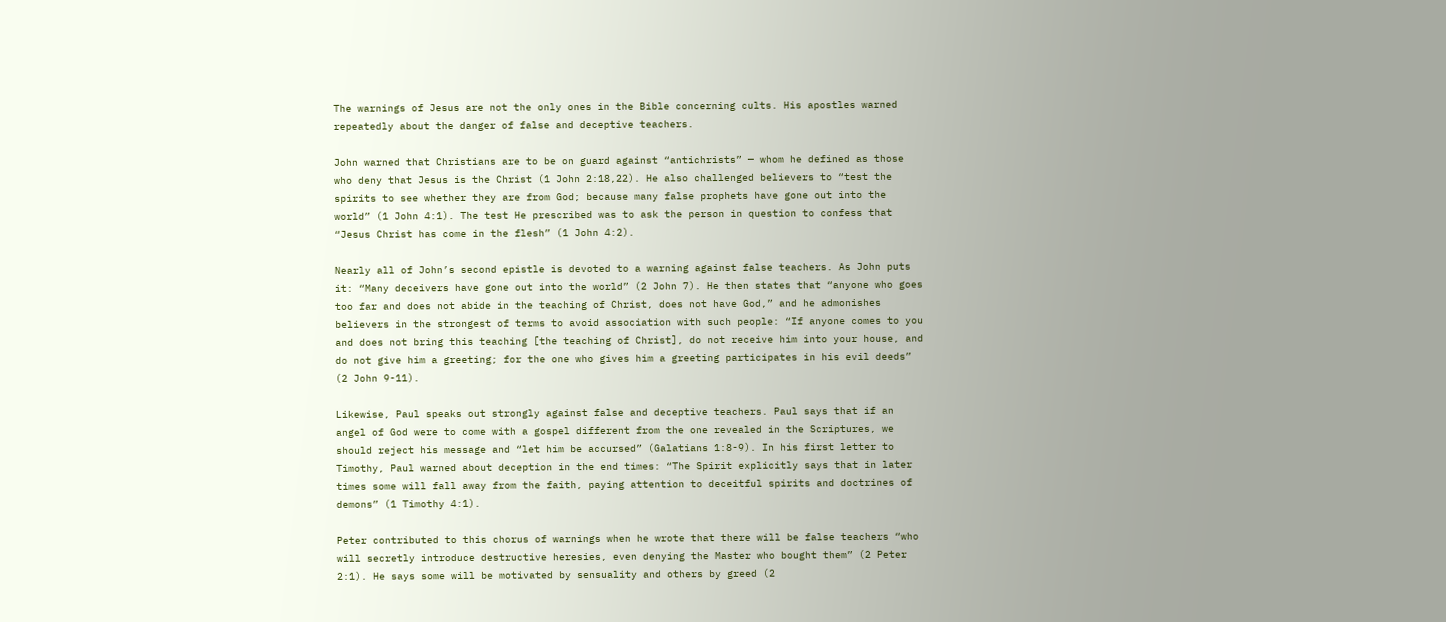The warnings of Jesus are not the only ones in the Bible concerning cults. His apostles warned repeatedly about the danger of false and deceptive teachers.

John warned that Christians are to be on guard against “antichrists” — whom he defined as those who deny that Jesus is the Christ (1 John 2:18,22). He also challenged believers to “test the spirits to see whether they are from God; because many false prophets have gone out into the world” (1 John 4:1). The test He prescribed was to ask the person in question to confess that “Jesus Christ has come in the flesh” (1 John 4:2).

Nearly all of John’s second epistle is devoted to a warning against false teachers. As John puts it: “Many deceivers have gone out into the world” (2 John 7). He then states that “anyone who goes too far and does not abide in the teaching of Christ, does not have God,” and he admonishes believers in the strongest of terms to avoid association with such people: “If anyone comes to you and does not bring this teaching [the teaching of Christ], do not receive him into your house, and do not give him a greeting; for the one who gives him a greeting participates in his evil deeds” (2 John 9-11).

Likewise, Paul speaks out strongly against false and deceptive teachers. Paul says that if an angel of God were to come with a gospel different from the one revealed in the Scriptures, we should reject his message and “let him be accursed” (Galatians 1:8-9). In his first letter to Timothy, Paul warned about deception in the end times: “The Spirit explicitly says that in later times some will fall away from the faith, paying attention to deceitful spirits and doctrines of demons” (1 Timothy 4:1).

Peter contributed to this chorus of warnings when he wrote that there will be false teachers “who will secretly introduce destructive heresies, even denying the Master who bought them” (2 Peter 2:1). He says some will be motivated by sensuality and others by greed (2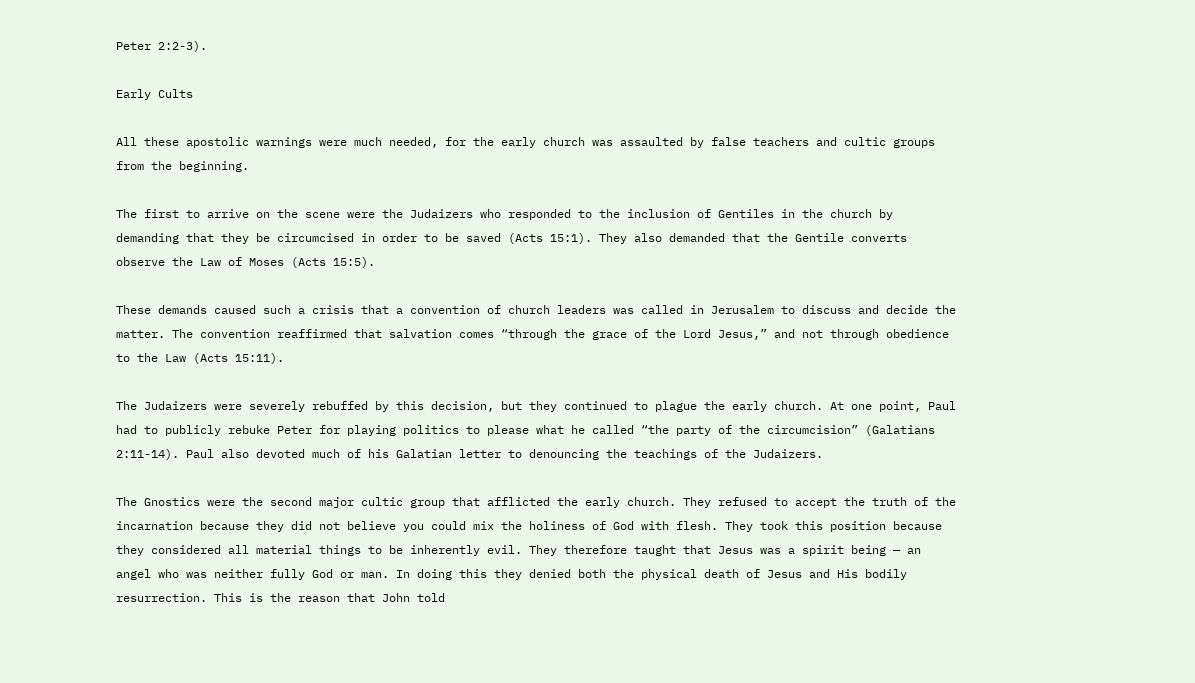Peter 2:2-3).

Early Cults

All these apostolic warnings were much needed, for the early church was assaulted by false teachers and cultic groups from the beginning.

The first to arrive on the scene were the Judaizers who responded to the inclusion of Gentiles in the church by demanding that they be circumcised in order to be saved (Acts 15:1). They also demanded that the Gentile converts observe the Law of Moses (Acts 15:5).

These demands caused such a crisis that a convention of church leaders was called in Jerusalem to discuss and decide the matter. The convention reaffirmed that salvation comes “through the grace of the Lord Jesus,” and not through obedience to the Law (Acts 15:11).

The Judaizers were severely rebuffed by this decision, but they continued to plague the early church. At one point, Paul had to publicly rebuke Peter for playing politics to please what he called “the party of the circumcision” (Galatians 2:11-14). Paul also devoted much of his Galatian letter to denouncing the teachings of the Judaizers.

The Gnostics were the second major cultic group that afflicted the early church. They refused to accept the truth of the incarnation because they did not believe you could mix the holiness of God with flesh. They took this position because they considered all material things to be inherently evil. They therefore taught that Jesus was a spirit being — an angel who was neither fully God or man. In doing this they denied both the physical death of Jesus and His bodily resurrection. This is the reason that John told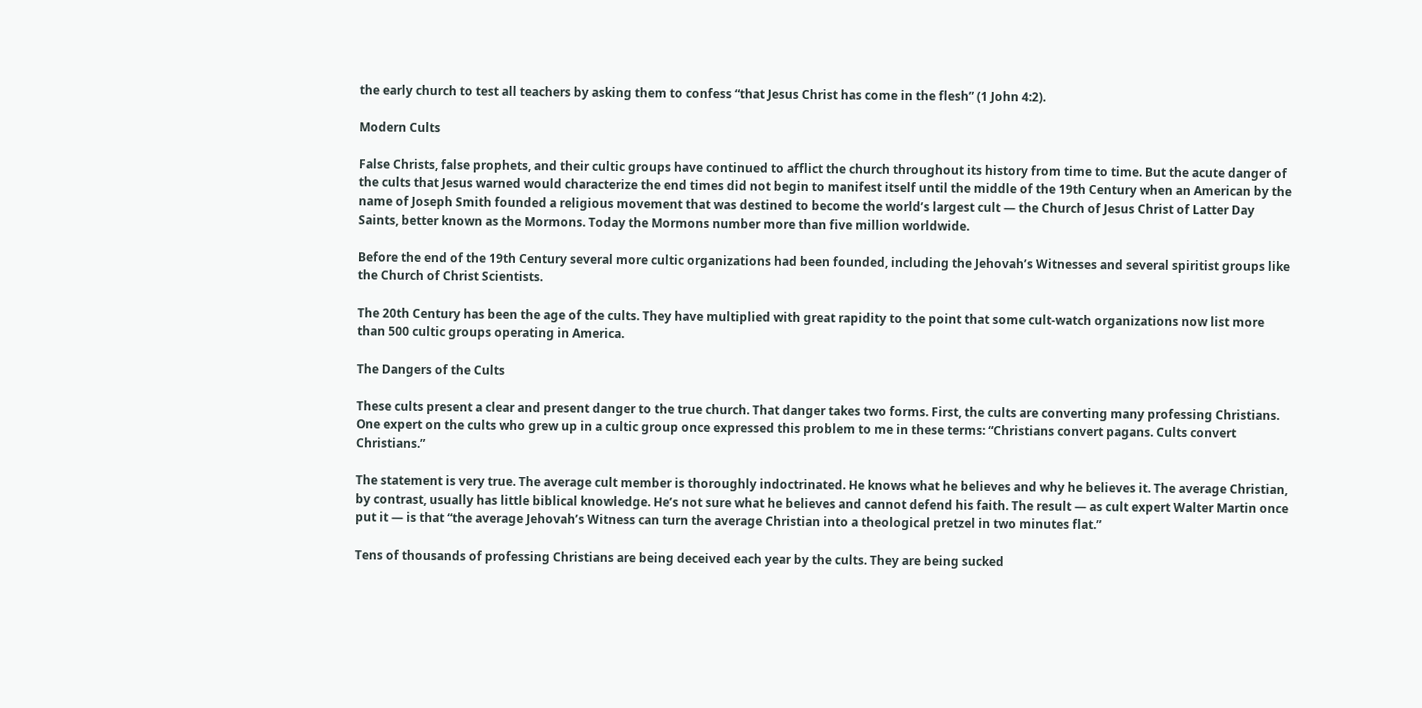the early church to test all teachers by asking them to confess “that Jesus Christ has come in the flesh” (1 John 4:2).

Modern Cults

False Christs, false prophets, and their cultic groups have continued to afflict the church throughout its history from time to time. But the acute danger of the cults that Jesus warned would characterize the end times did not begin to manifest itself until the middle of the 19th Century when an American by the name of Joseph Smith founded a religious movement that was destined to become the world’s largest cult — the Church of Jesus Christ of Latter Day Saints, better known as the Mormons. Today the Mormons number more than five million worldwide.

Before the end of the 19th Century several more cultic organizations had been founded, including the Jehovah’s Witnesses and several spiritist groups like the Church of Christ Scientists.

The 20th Century has been the age of the cults. They have multiplied with great rapidity to the point that some cult-watch organizations now list more than 500 cultic groups operating in America.

The Dangers of the Cults

These cults present a clear and present danger to the true church. That danger takes two forms. First, the cults are converting many professing Christians. One expert on the cults who grew up in a cultic group once expressed this problem to me in these terms: “Christians convert pagans. Cults convert Christians.”

The statement is very true. The average cult member is thoroughly indoctrinated. He knows what he believes and why he believes it. The average Christian, by contrast, usually has little biblical knowledge. He’s not sure what he believes and cannot defend his faith. The result — as cult expert Walter Martin once put it — is that “the average Jehovah’s Witness can turn the average Christian into a theological pretzel in two minutes flat.”

Tens of thousands of professing Christians are being deceived each year by the cults. They are being sucked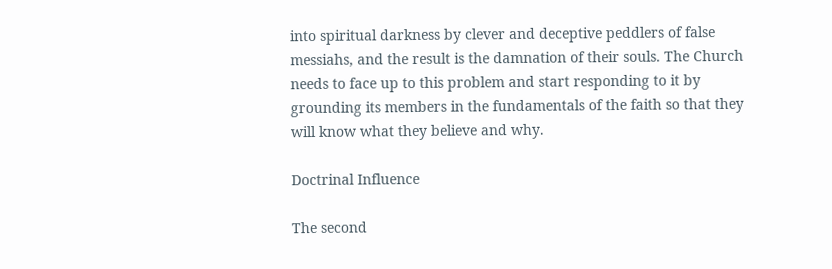into spiritual darkness by clever and deceptive peddlers of false messiahs, and the result is the damnation of their souls. The Church needs to face up to this problem and start responding to it by grounding its members in the fundamentals of the faith so that they will know what they believe and why.

Doctrinal Influence

The second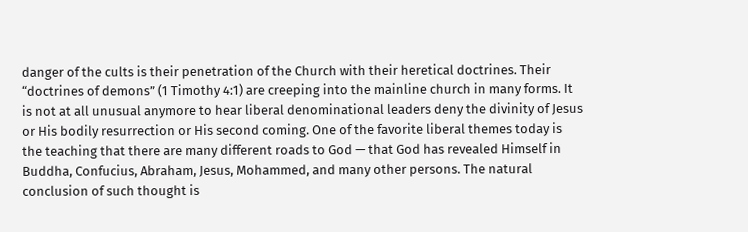danger of the cults is their penetration of the Church with their heretical doctrines. Their “doctrines of demons” (1 Timothy 4:1) are creeping into the mainline church in many forms. It is not at all unusual anymore to hear liberal denominational leaders deny the divinity of Jesus or His bodily resurrection or His second coming. One of the favorite liberal themes today is the teaching that there are many different roads to God — that God has revealed Himself in Buddha, Confucius, Abraham, Jesus, Mohammed, and many other persons. The natural conclusion of such thought is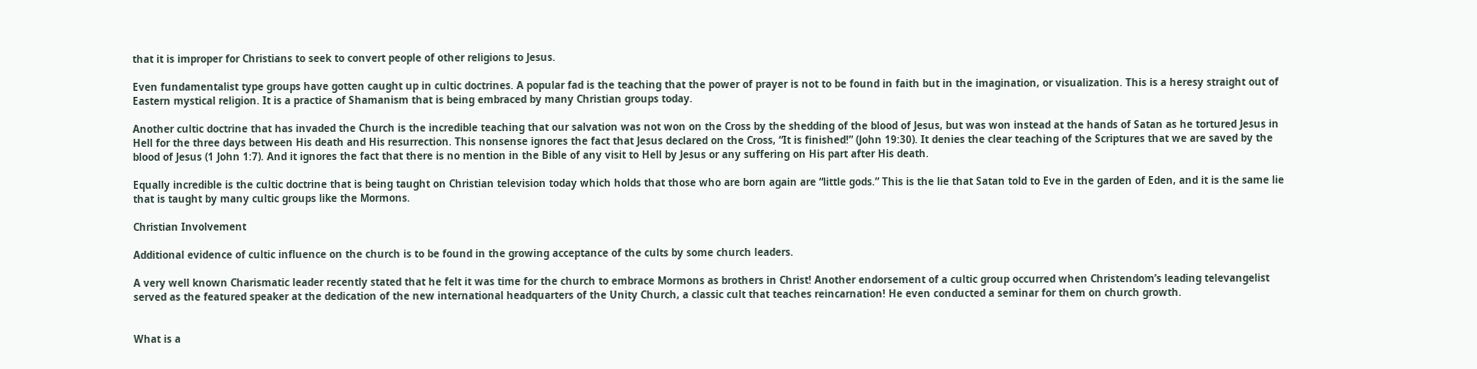that it is improper for Christians to seek to convert people of other religions to Jesus.

Even fundamentalist type groups have gotten caught up in cultic doctrines. A popular fad is the teaching that the power of prayer is not to be found in faith but in the imagination, or visualization. This is a heresy straight out of Eastern mystical religion. It is a practice of Shamanism that is being embraced by many Christian groups today.

Another cultic doctrine that has invaded the Church is the incredible teaching that our salvation was not won on the Cross by the shedding of the blood of Jesus, but was won instead at the hands of Satan as he tortured Jesus in Hell for the three days between His death and His resurrection. This nonsense ignores the fact that Jesus declared on the Cross, “It is finished!” (John 19:30). It denies the clear teaching of the Scriptures that we are saved by the blood of Jesus (1 John 1:7). And it ignores the fact that there is no mention in the Bible of any visit to Hell by Jesus or any suffering on His part after His death.

Equally incredible is the cultic doctrine that is being taught on Christian television today which holds that those who are born again are “little gods.” This is the lie that Satan told to Eve in the garden of Eden, and it is the same lie that is taught by many cultic groups like the Mormons.

Christian Involvement

Additional evidence of cultic influence on the church is to be found in the growing acceptance of the cults by some church leaders.

A very well known Charismatic leader recently stated that he felt it was time for the church to embrace Mormons as brothers in Christ! Another endorsement of a cultic group occurred when Christendom’s leading televangelist served as the featured speaker at the dedication of the new international headquarters of the Unity Church, a classic cult that teaches reincarnation! He even conducted a seminar for them on church growth.


What is a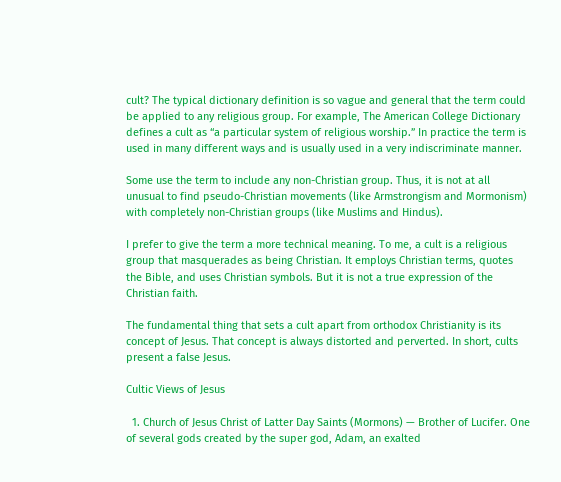cult? The typical dictionary definition is so vague and general that the term could be applied to any religious group. For example, The American College Dictionary defines a cult as “a particular system of religious worship.” In practice the term is used in many different ways and is usually used in a very indiscriminate manner.

Some use the term to include any non-Christian group. Thus, it is not at all unusual to find pseudo-Christian movements (like Armstrongism and Mormonism) with completely non-Christian groups (like Muslims and Hindus).

I prefer to give the term a more technical meaning. To me, a cult is a religious group that masquerades as being Christian. It employs Christian terms, quotes the Bible, and uses Christian symbols. But it is not a true expression of the Christian faith.

The fundamental thing that sets a cult apart from orthodox Christianity is its concept of Jesus. That concept is always distorted and perverted. In short, cults present a false Jesus.

Cultic Views of Jesus

  1. Church of Jesus Christ of Latter Day Saints (Mormons) — Brother of Lucifer. One of several gods created by the super god, Adam, an exalted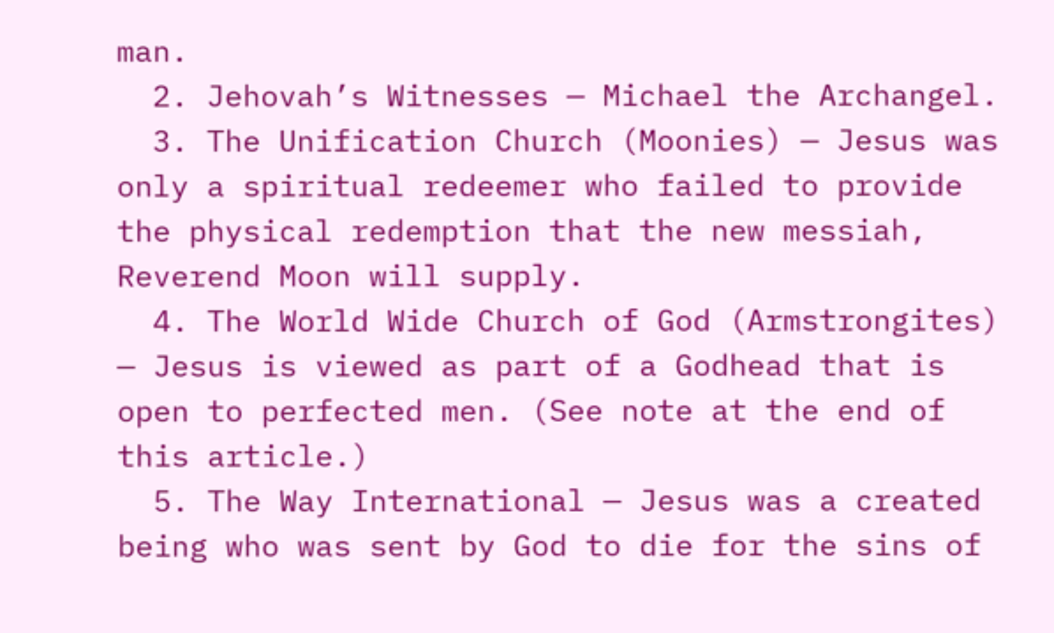man.
  2. Jehovah’s Witnesses — Michael the Archangel.
  3. The Unification Church (Moonies) — Jesus was only a spiritual redeemer who failed to provide the physical redemption that the new messiah, Reverend Moon will supply.
  4. The World Wide Church of God (Armstrongites) — Jesus is viewed as part of a Godhead that is open to perfected men. (See note at the end of this article.)
  5. The Way International — Jesus was a created being who was sent by God to die for the sins of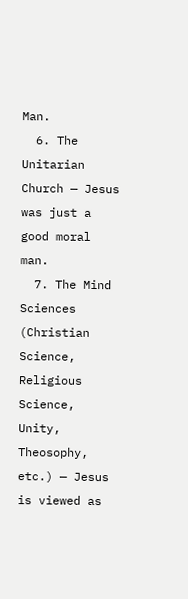Man.
  6. The Unitarian Church — Jesus was just a good moral man.
  7. The Mind Sciences (Christian Science, Religious Science, Unity, Theosophy, etc.) — Jesus is viewed as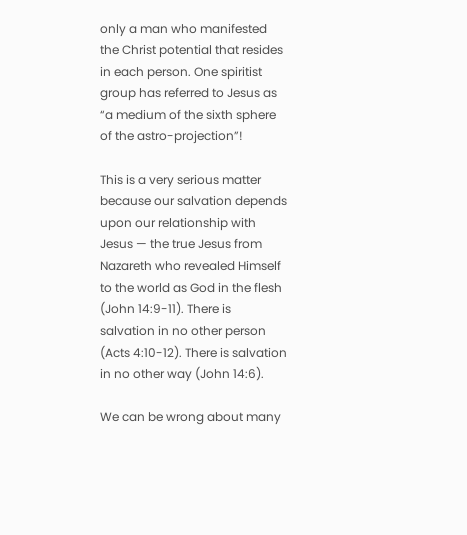only a man who manifested the Christ potential that resides in each person. One spiritist group has referred to Jesus as “a medium of the sixth sphere of the astro-projection”!

This is a very serious matter because our salvation depends upon our relationship with Jesus — the true Jesus from Nazareth who revealed Himself to the world as God in the flesh (John 14:9-11). There is salvation in no other person (Acts 4:10-12). There is salvation in no other way (John 14:6).

We can be wrong about many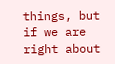things, but if we are right about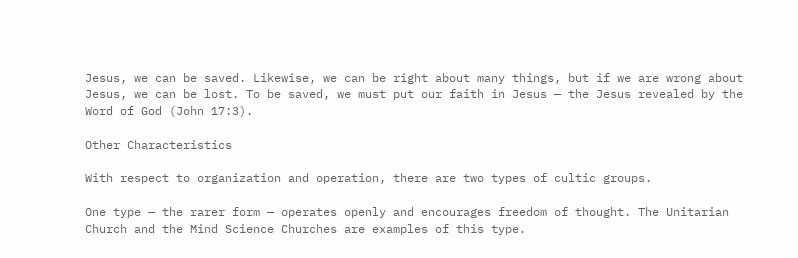Jesus, we can be saved. Likewise, we can be right about many things, but if we are wrong about Jesus, we can be lost. To be saved, we must put our faith in Jesus — the Jesus revealed by the Word of God (John 17:3).

Other Characteristics

With respect to organization and operation, there are two types of cultic groups.

One type — the rarer form — operates openly and encourages freedom of thought. The Unitarian Church and the Mind Science Churches are examples of this type.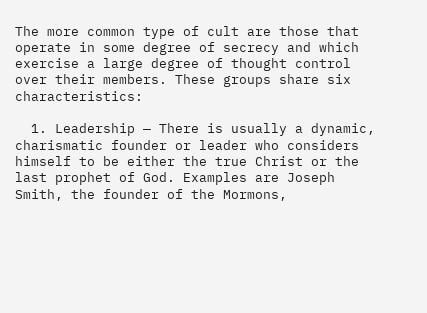The more common type of cult are those that operate in some degree of secrecy and which exercise a large degree of thought control over their members. These groups share six characteristics:

  1. Leadership — There is usually a dynamic, charismatic founder or leader who considers himself to be either the true Christ or the last prophet of God. Examples are Joseph Smith, the founder of the Mormons,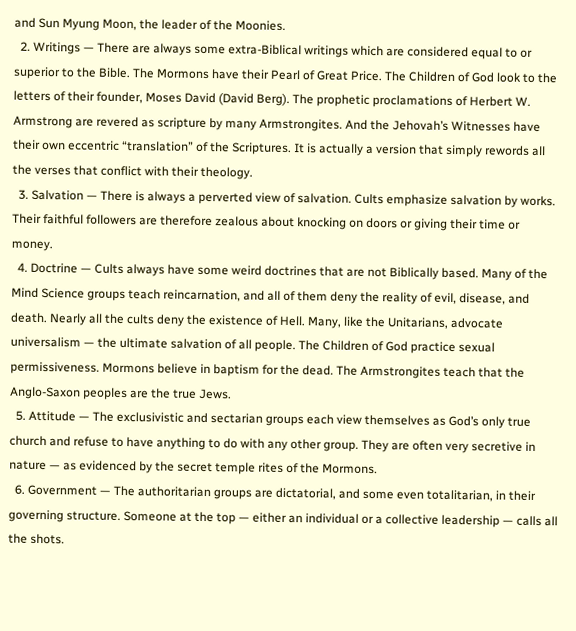and Sun Myung Moon, the leader of the Moonies.
  2. Writings — There are always some extra-Biblical writings which are considered equal to or superior to the Bible. The Mormons have their Pearl of Great Price. The Children of God look to the letters of their founder, Moses David (David Berg). The prophetic proclamations of Herbert W. Armstrong are revered as scripture by many Armstrongites. And the Jehovah’s Witnesses have their own eccentric “translation” of the Scriptures. It is actually a version that simply rewords all the verses that conflict with their theology.
  3. Salvation — There is always a perverted view of salvation. Cults emphasize salvation by works. Their faithful followers are therefore zealous about knocking on doors or giving their time or money.
  4. Doctrine — Cults always have some weird doctrines that are not Biblically based. Many of the Mind Science groups teach reincarnation, and all of them deny the reality of evil, disease, and death. Nearly all the cults deny the existence of Hell. Many, like the Unitarians, advocate universalism — the ultimate salvation of all people. The Children of God practice sexual permissiveness. Mormons believe in baptism for the dead. The Armstrongites teach that the Anglo-Saxon peoples are the true Jews.
  5. Attitude — The exclusivistic and sectarian groups each view themselves as God’s only true church and refuse to have anything to do with any other group. They are often very secretive in nature — as evidenced by the secret temple rites of the Mormons.
  6. Government — The authoritarian groups are dictatorial, and some even totalitarian, in their governing structure. Someone at the top — either an individual or a collective leadership — calls all the shots.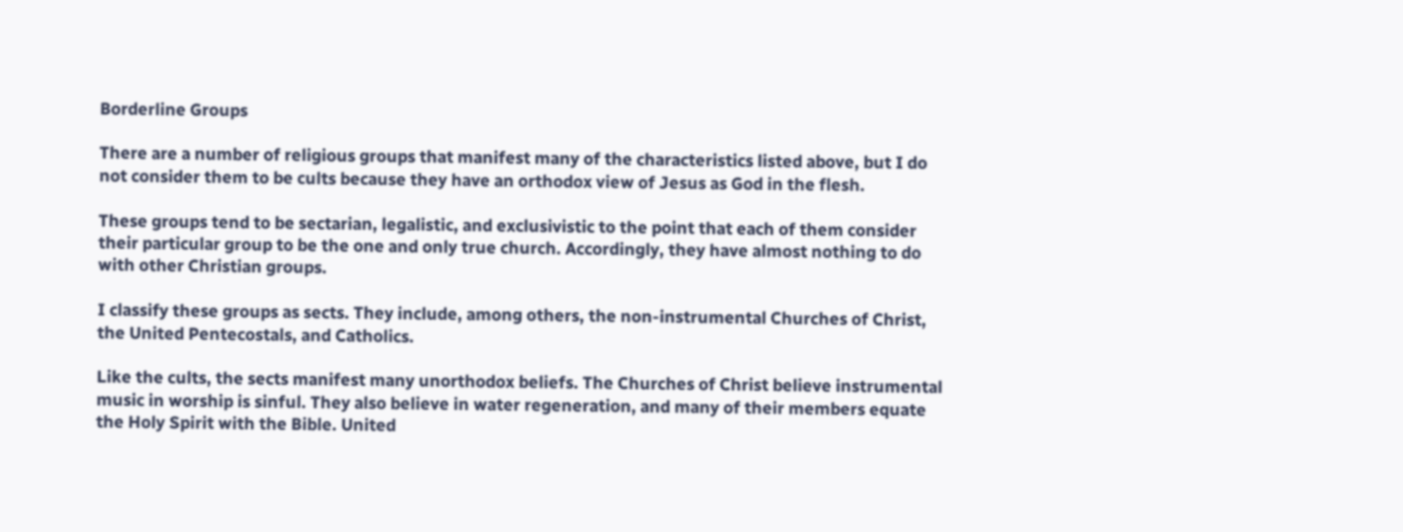Borderline Groups

There are a number of religious groups that manifest many of the characteristics listed above, but I do not consider them to be cults because they have an orthodox view of Jesus as God in the flesh.

These groups tend to be sectarian, legalistic, and exclusivistic to the point that each of them consider their particular group to be the one and only true church. Accordingly, they have almost nothing to do with other Christian groups.

I classify these groups as sects. They include, among others, the non-instrumental Churches of Christ, the United Pentecostals, and Catholics.

Like the cults, the sects manifest many unorthodox beliefs. The Churches of Christ believe instrumental music in worship is sinful. They also believe in water regeneration, and many of their members equate the Holy Spirit with the Bible. United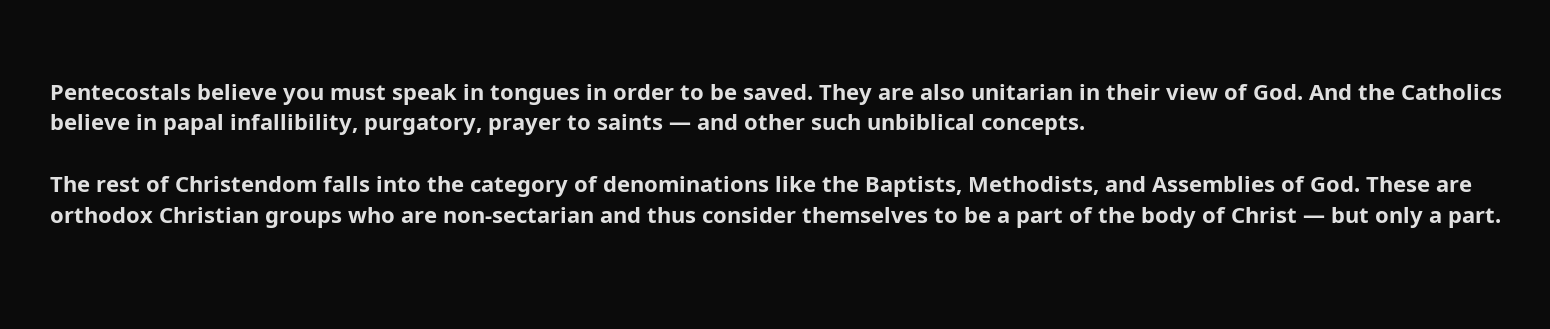Pentecostals believe you must speak in tongues in order to be saved. They are also unitarian in their view of God. And the Catholics believe in papal infallibility, purgatory, prayer to saints — and other such unbiblical concepts.

The rest of Christendom falls into the category of denominations like the Baptists, Methodists, and Assemblies of God. These are orthodox Christian groups who are non-sectarian and thus consider themselves to be a part of the body of Christ — but only a part.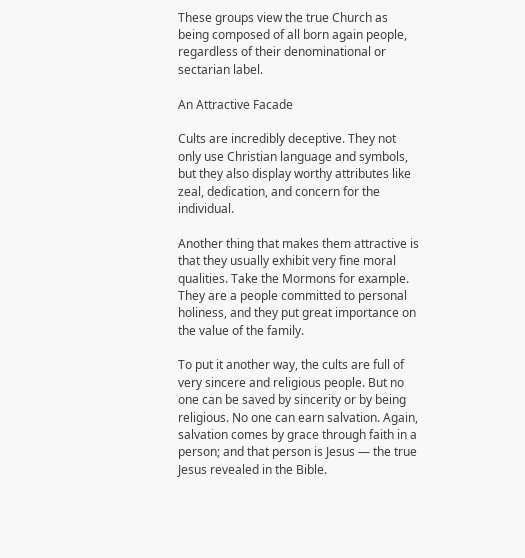These groups view the true Church as being composed of all born again people, regardless of their denominational or sectarian label.

An Attractive Facade

Cults are incredibly deceptive. They not only use Christian language and symbols, but they also display worthy attributes like zeal, dedication, and concern for the individual.

Another thing that makes them attractive is that they usually exhibit very fine moral qualities. Take the Mormons for example. They are a people committed to personal holiness, and they put great importance on the value of the family.

To put it another way, the cults are full of very sincere and religious people. But no one can be saved by sincerity or by being religious. No one can earn salvation. Again, salvation comes by grace through faith in a person; and that person is Jesus — the true Jesus revealed in the Bible.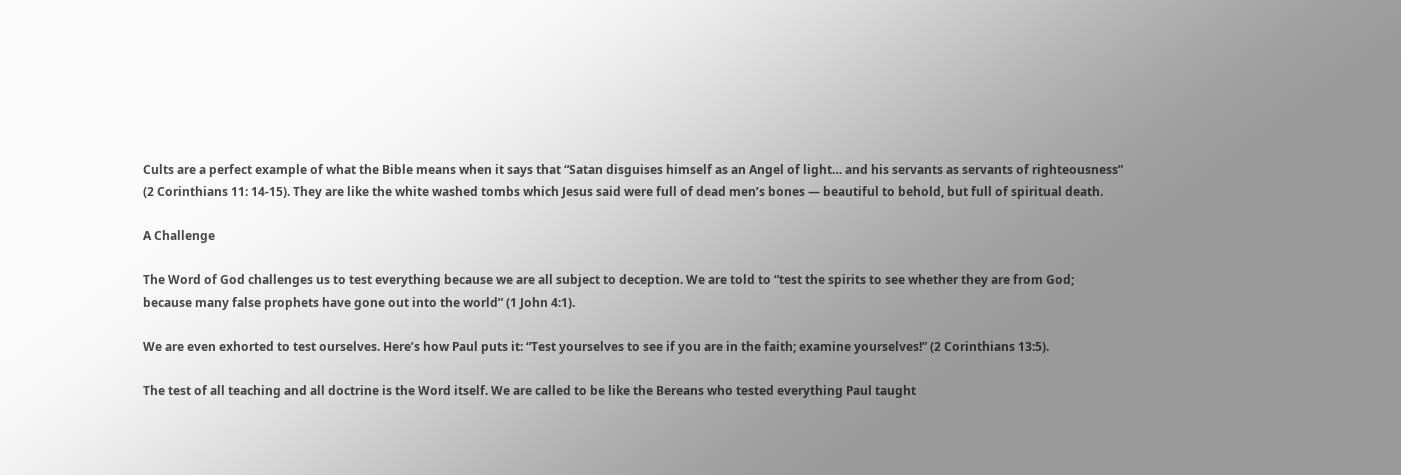Cults are a perfect example of what the Bible means when it says that “Satan disguises himself as an Angel of light… and his servants as servants of righteousness” (2 Corinthians 11: 14-15). They are like the white washed tombs which Jesus said were full of dead men’s bones — beautiful to behold, but full of spiritual death.

A Challenge

The Word of God challenges us to test everything because we are all subject to deception. We are told to “test the spirits to see whether they are from God; because many false prophets have gone out into the world” (1 John 4:1).

We are even exhorted to test ourselves. Here’s how Paul puts it: “Test yourselves to see if you are in the faith; examine yourselves!” (2 Corinthians 13:5).

The test of all teaching and all doctrine is the Word itself. We are called to be like the Bereans who tested everything Paul taught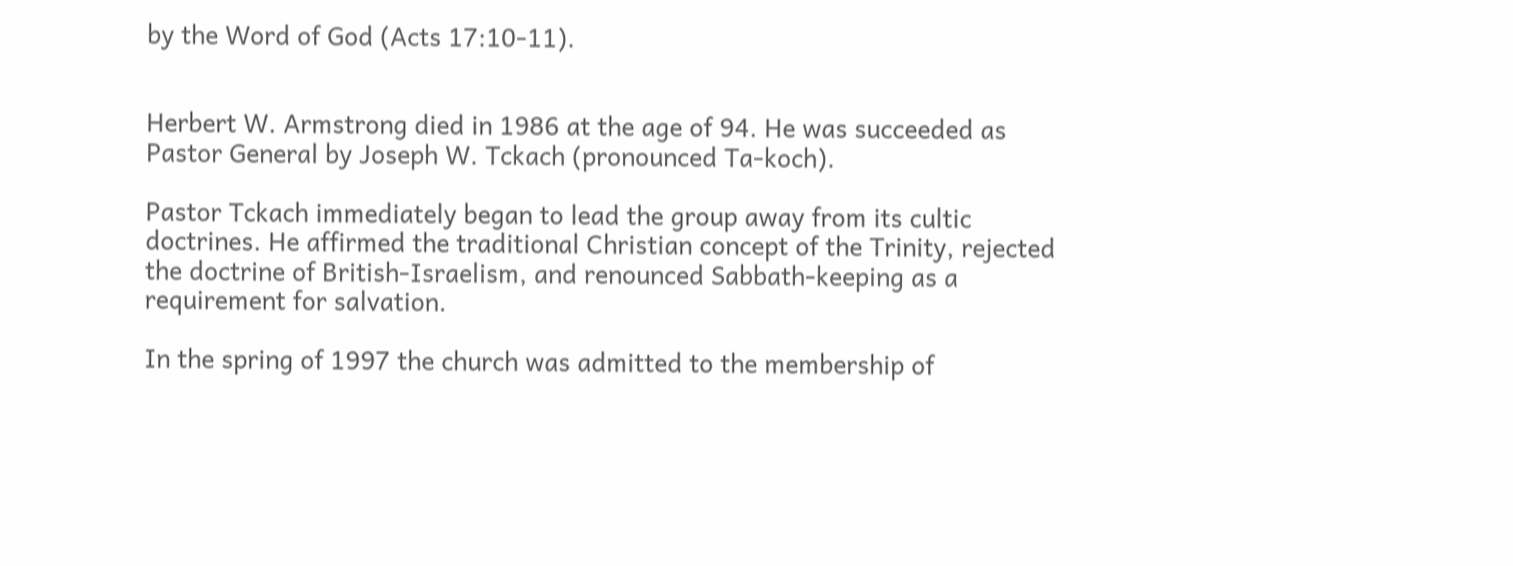by the Word of God (Acts 17:10-11).


Herbert W. Armstrong died in 1986 at the age of 94. He was succeeded as Pastor General by Joseph W. Tckach (pronounced Ta-koch).

Pastor Tckach immediately began to lead the group away from its cultic doctrines. He affirmed the traditional Christian concept of the Trinity, rejected the doctrine of British-Israelism, and renounced Sabbath-keeping as a requirement for salvation.

In the spring of 1997 the church was admitted to the membership of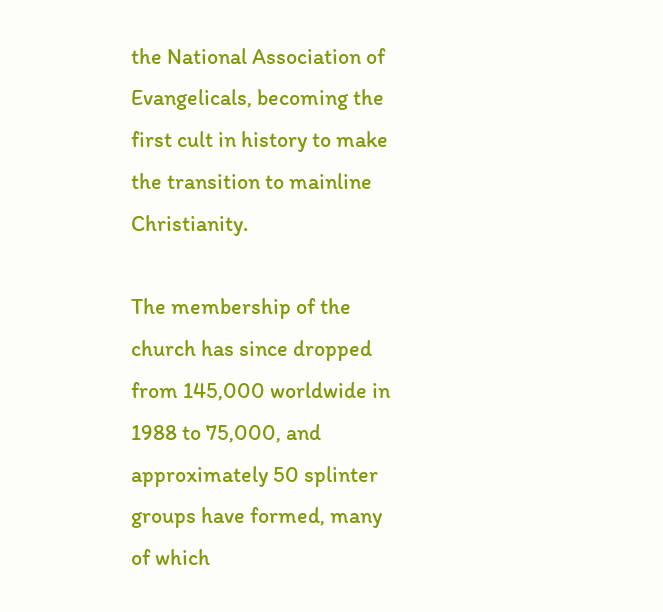the National Association of Evangelicals, becoming the first cult in history to make the transition to mainline Christianity.

The membership of the church has since dropped from 145,000 worldwide in 1988 to 75,000, and approximately 50 splinter groups have formed, many of which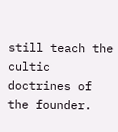still teach the cultic doctrines of the founder.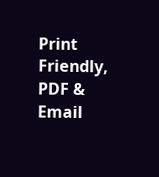Print Friendly, PDF & Email